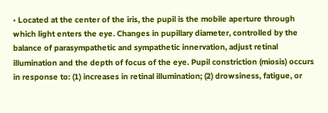• Located at the center of the iris, the pupil is the mobile aperture through which light enters the eye. Changes in pupillary diameter, controlled by the balance of parasympathetic and sympathetic innervation, adjust retinal illumination and the depth of focus of the eye. Pupil constriction (miosis) occurs in response to: (1) increases in retinal illumination; (2) drowsiness, fatigue, or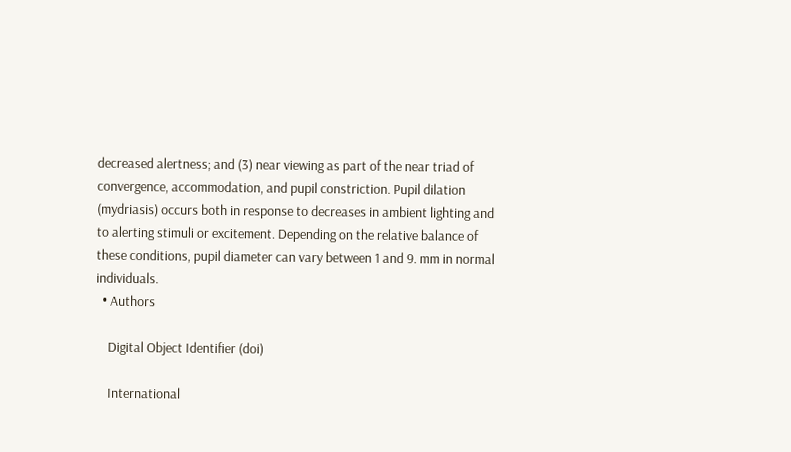decreased alertness; and (3) near viewing as part of the near triad of convergence, accommodation, and pupil constriction. Pupil dilation (mydriasis) occurs both in response to decreases in ambient lighting and to alerting stimuli or excitement. Depending on the relative balance of these conditions, pupil diameter can vary between 1 and 9. mm in normal individuals.
  • Authors

    Digital Object Identifier (doi)

    International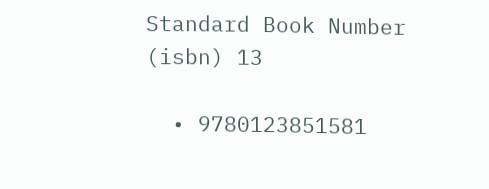Standard Book Number (isbn) 13

  • 9780123851581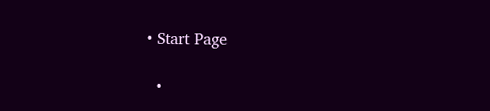• Start Page

  •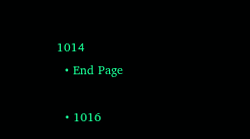1014
  • End Page

  • 1016